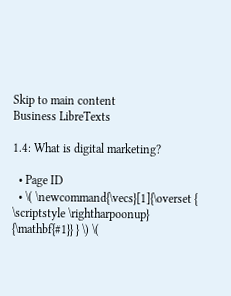Skip to main content
Business LibreTexts

1.4: What is digital marketing?

  • Page ID
  • \( \newcommand{\vecs}[1]{\overset { \scriptstyle \rightharpoonup} {\mathbf{#1}} } \) \(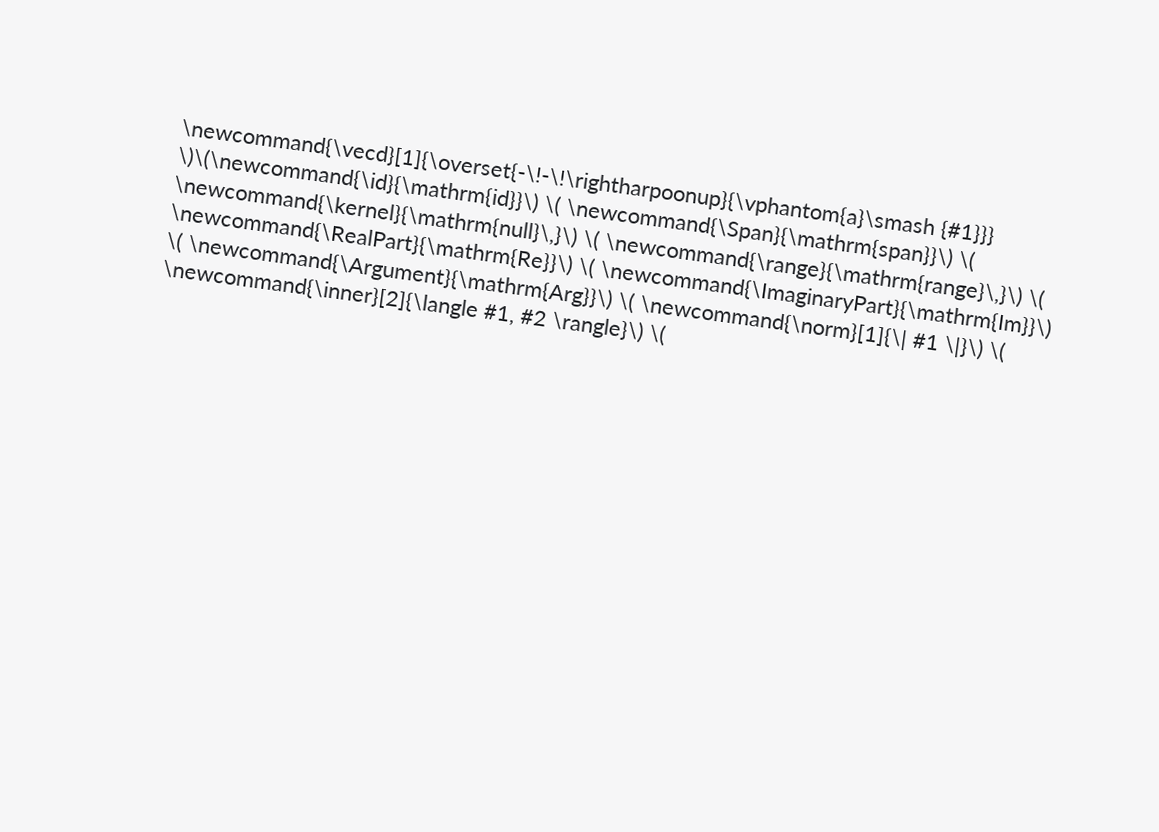\newcommand{\vecd}[1]{\overset{-\!-\!\rightharpoonup}{\vphantom{a}\smash {#1}}} \)\(\newcommand{\id}{\mathrm{id}}\) \( \newcommand{\Span}{\mathrm{span}}\) \( \newcommand{\kernel}{\mathrm{null}\,}\) \( \newcommand{\range}{\mathrm{range}\,}\) \( \newcommand{\RealPart}{\mathrm{Re}}\) \( \newcommand{\ImaginaryPart}{\mathrm{Im}}\) \( \newcommand{\Argument}{\mathrm{Arg}}\) \( \newcommand{\norm}[1]{\| #1 \|}\) \( \newcommand{\inner}[2]{\langle #1, #2 \rangle}\) \(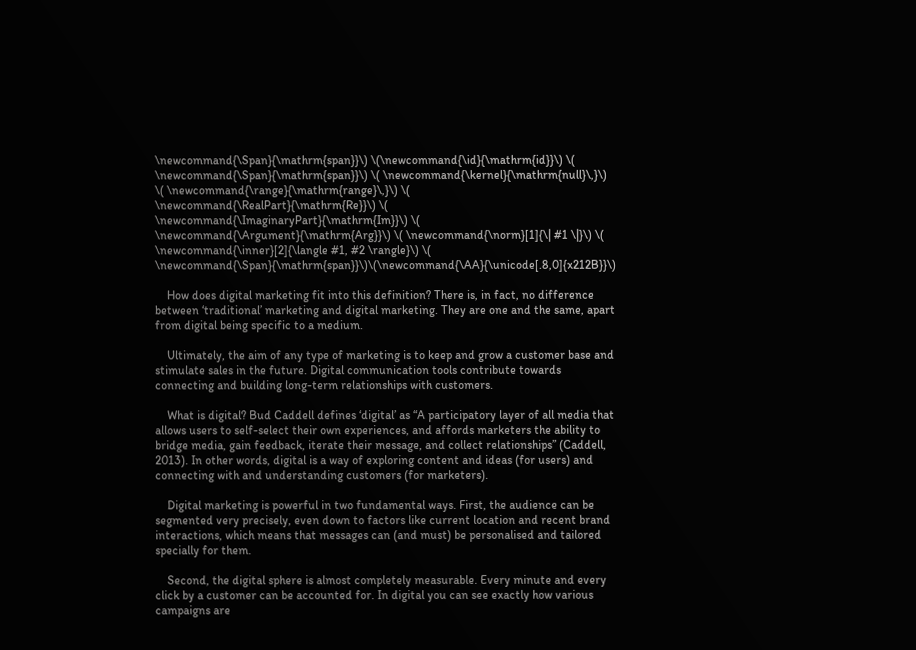\newcommand{\Span}{\mathrm{span}}\) \(\newcommand{\id}{\mathrm{id}}\) \( \newcommand{\Span}{\mathrm{span}}\) \( \newcommand{\kernel}{\mathrm{null}\,}\) \( \newcommand{\range}{\mathrm{range}\,}\) \( \newcommand{\RealPart}{\mathrm{Re}}\) \( \newcommand{\ImaginaryPart}{\mathrm{Im}}\) \( \newcommand{\Argument}{\mathrm{Arg}}\) \( \newcommand{\norm}[1]{\| #1 \|}\) \( \newcommand{\inner}[2]{\langle #1, #2 \rangle}\) \( \newcommand{\Span}{\mathrm{span}}\)\(\newcommand{\AA}{\unicode[.8,0]{x212B}}\)

    How does digital marketing fit into this definition? There is, in fact, no difference between ‘traditional’ marketing and digital marketing. They are one and the same, apart from digital being specific to a medium.

    Ultimately, the aim of any type of marketing is to keep and grow a customer base and stimulate sales in the future. Digital communication tools contribute towards connecting and building long-term relationships with customers.

    What is digital? Bud Caddell defines ‘digital’ as “A participatory layer of all media that allows users to self-select their own experiences, and affords marketers the ability to bridge media, gain feedback, iterate their message, and collect relationships” (Caddell, 2013). In other words, digital is a way of exploring content and ideas (for users) and connecting with and understanding customers (for marketers).

    Digital marketing is powerful in two fundamental ways. First, the audience can be segmented very precisely, even down to factors like current location and recent brand interactions, which means that messages can (and must) be personalised and tailored specially for them.

    Second, the digital sphere is almost completely measurable. Every minute and every click by a customer can be accounted for. In digital you can see exactly how various campaigns are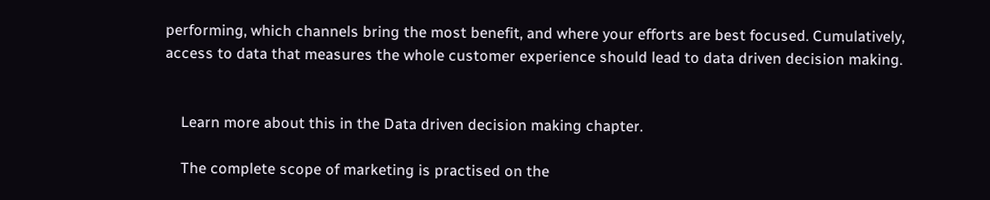performing, which channels bring the most benefit, and where your efforts are best focused. Cumulatively, access to data that measures the whole customer experience should lead to data driven decision making.


    Learn more about this in the Data driven decision making chapter.

    The complete scope of marketing is practised on the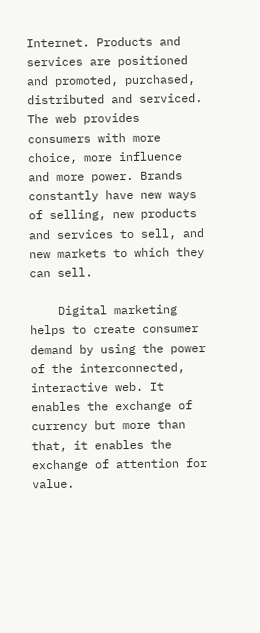Internet. Products and services are positioned and promoted, purchased, distributed and serviced. The web provides consumers with more choice, more influence and more power. Brands constantly have new ways of selling, new products and services to sell, and new markets to which they can sell.

    Digital marketing helps to create consumer demand by using the power of the interconnected, interactive web. It enables the exchange of currency but more than that, it enables the exchange of attention for value.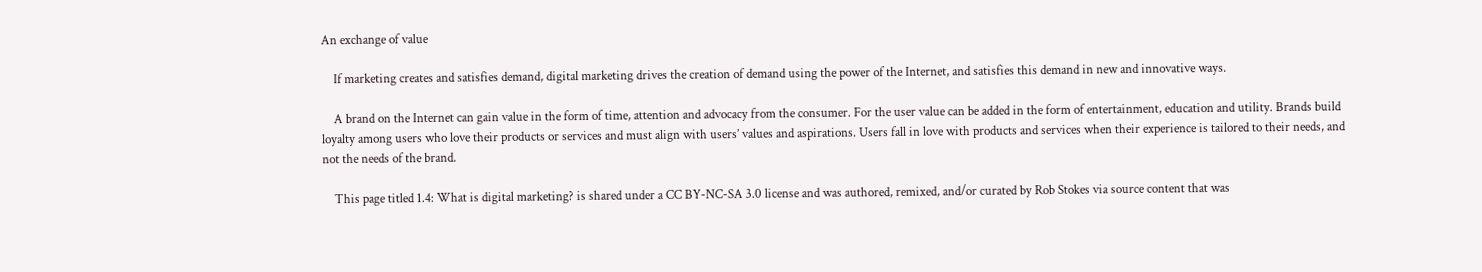An exchange of value

    If marketing creates and satisfies demand, digital marketing drives the creation of demand using the power of the Internet, and satisfies this demand in new and innovative ways.

    A brand on the Internet can gain value in the form of time, attention and advocacy from the consumer. For the user value can be added in the form of entertainment, education and utility. Brands build loyalty among users who love their products or services and must align with users’ values and aspirations. Users fall in love with products and services when their experience is tailored to their needs, and not the needs of the brand.

    This page titled 1.4: What is digital marketing? is shared under a CC BY-NC-SA 3.0 license and was authored, remixed, and/or curated by Rob Stokes via source content that was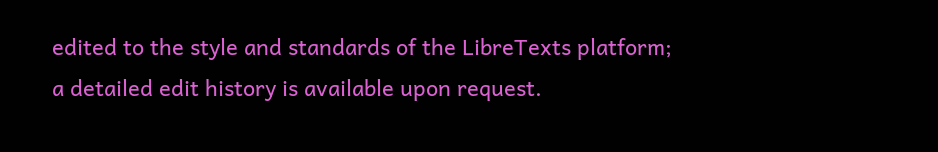edited to the style and standards of the LibreTexts platform; a detailed edit history is available upon request.